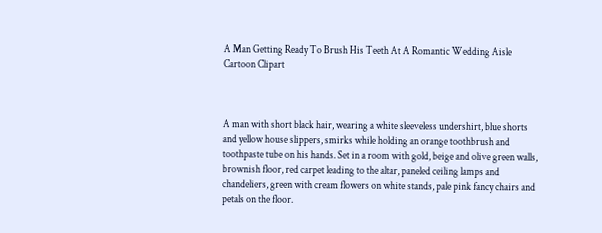A Man Getting Ready To Brush His Teeth At A Romantic Wedding Aisle Cartoon Clipart



A man with short black hair, wearing a white sleeveless undershirt, blue shorts and yellow house slippers, smirks while holding an orange toothbrush and toothpaste tube on his hands. Set in a room with gold, beige and olive green walls, brownish floor, red carpet leading to the altar, paneled ceiling lamps and chandeliers, green with cream flowers on white stands, pale pink fancy chairs and petals on the floor.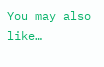You may also like…